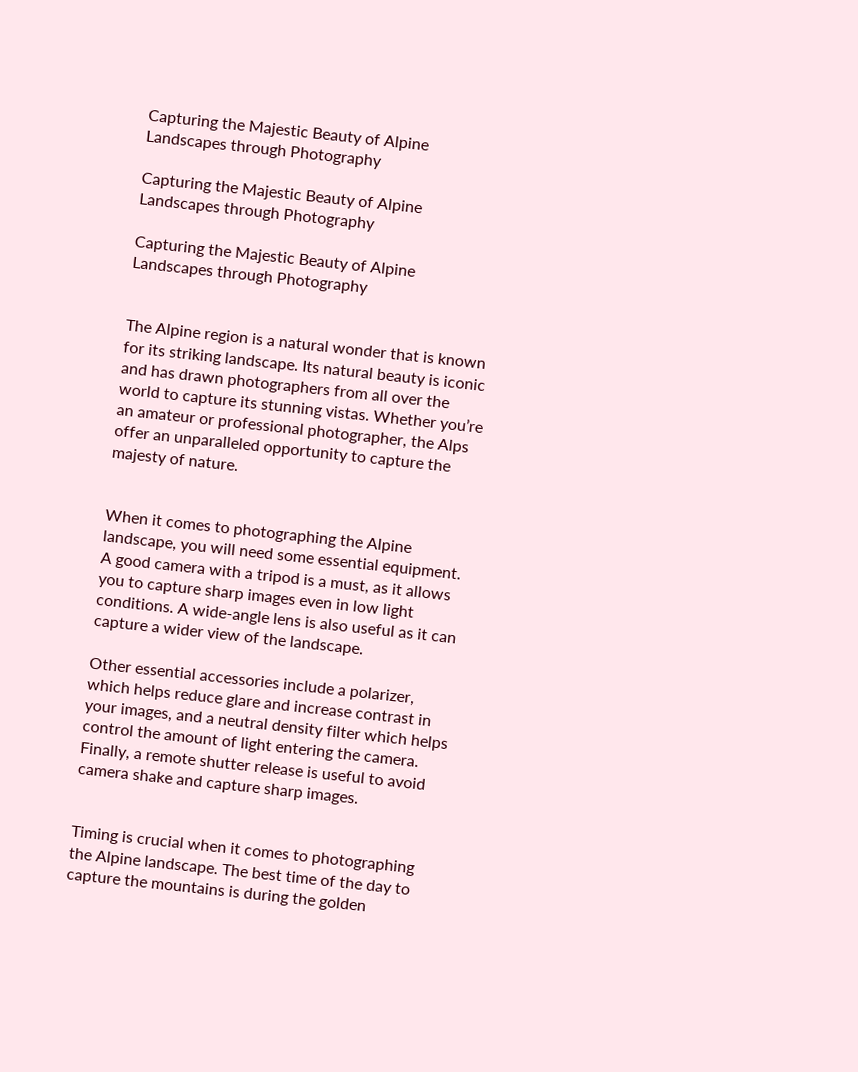Capturing the Majestic Beauty of Alpine Landscapes through Photography

Capturing the Majestic Beauty of Alpine Landscapes through Photography

Capturing the Majestic Beauty of Alpine Landscapes through Photography


The Alpine region is a natural wonder that is known for its striking landscape. Its natural beauty is iconic and has drawn photographers from all over the world to capture its stunning vistas. Whether you’re an amateur or professional photographer, the Alps offer an unparalleled opportunity to capture the majesty of nature.


When it comes to photographing the Alpine landscape, you will need some essential equipment. A good camera with a tripod is a must, as it allows you to capture sharp images even in low light conditions. A wide-angle lens is also useful as it can capture a wider view of the landscape.

Other essential accessories include a polarizer, which helps reduce glare and increase contrast in your images, and a neutral density filter which helps control the amount of light entering the camera. Finally, a remote shutter release is useful to avoid camera shake and capture sharp images.


Timing is crucial when it comes to photographing the Alpine landscape. The best time of the day to capture the mountains is during the golden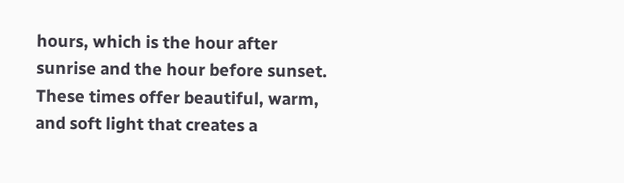hours, which is the hour after sunrise and the hour before sunset. These times offer beautiful, warm, and soft light that creates a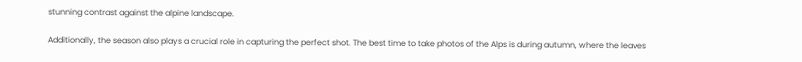stunning contrast against the alpine landscape.

Additionally, the season also plays a crucial role in capturing the perfect shot. The best time to take photos of the Alps is during autumn, where the leaves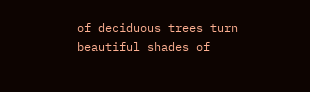of deciduous trees turn beautiful shades of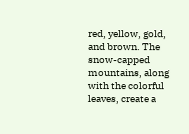red, yellow, gold, and brown. The snow-capped mountains, along with the colorful leaves, create a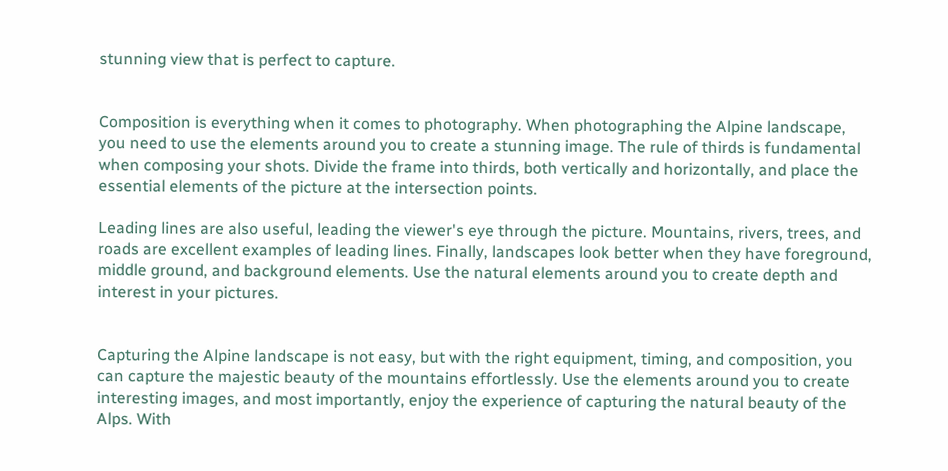stunning view that is perfect to capture.


Composition is everything when it comes to photography. When photographing the Alpine landscape, you need to use the elements around you to create a stunning image. The rule of thirds is fundamental when composing your shots. Divide the frame into thirds, both vertically and horizontally, and place the essential elements of the picture at the intersection points.

Leading lines are also useful, leading the viewer's eye through the picture. Mountains, rivers, trees, and roads are excellent examples of leading lines. Finally, landscapes look better when they have foreground, middle ground, and background elements. Use the natural elements around you to create depth and interest in your pictures.


Capturing the Alpine landscape is not easy, but with the right equipment, timing, and composition, you can capture the majestic beauty of the mountains effortlessly. Use the elements around you to create interesting images, and most importantly, enjoy the experience of capturing the natural beauty of the Alps. With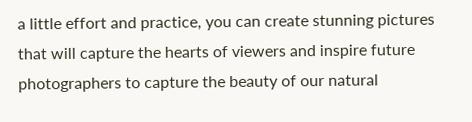a little effort and practice, you can create stunning pictures that will capture the hearts of viewers and inspire future photographers to capture the beauty of our natural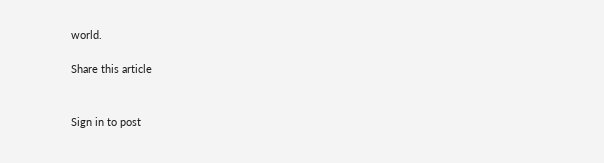world.

Share this article


Sign in to post